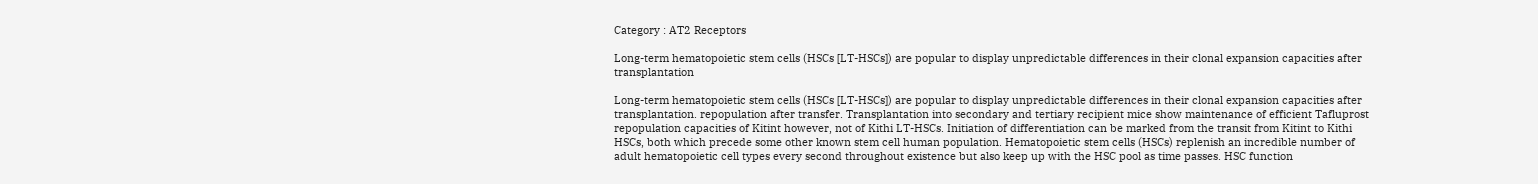Category : AT2 Receptors

Long-term hematopoietic stem cells (HSCs [LT-HSCs]) are popular to display unpredictable differences in their clonal expansion capacities after transplantation

Long-term hematopoietic stem cells (HSCs [LT-HSCs]) are popular to display unpredictable differences in their clonal expansion capacities after transplantation. repopulation after transfer. Transplantation into secondary and tertiary recipient mice show maintenance of efficient Tafluprost repopulation capacities of Kitint however, not of Kithi LT-HSCs. Initiation of differentiation can be marked from the transit from Kitint to Kithi HSCs, both which precede some other known stem cell human population. Hematopoietic stem cells (HSCs) replenish an incredible number of adult hematopoietic cell types every second throughout existence but also keep up with the HSC pool as time passes. HSC function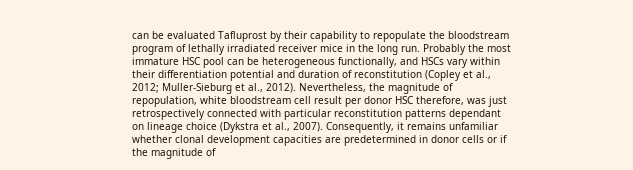can be evaluated Tafluprost by their capability to repopulate the bloodstream program of lethally irradiated receiver mice in the long run. Probably the most immature HSC pool can be heterogeneous functionally, and HSCs vary within their differentiation potential and duration of reconstitution (Copley et al., 2012; Muller-Sieburg et al., 2012). Nevertheless, the magnitude of repopulation, white bloodstream cell result per donor HSC therefore, was just retrospectively connected with particular reconstitution patterns dependant on lineage choice (Dykstra et al., 2007). Consequently, it remains unfamiliar whether clonal development capacities are predetermined in donor cells or if the magnitude of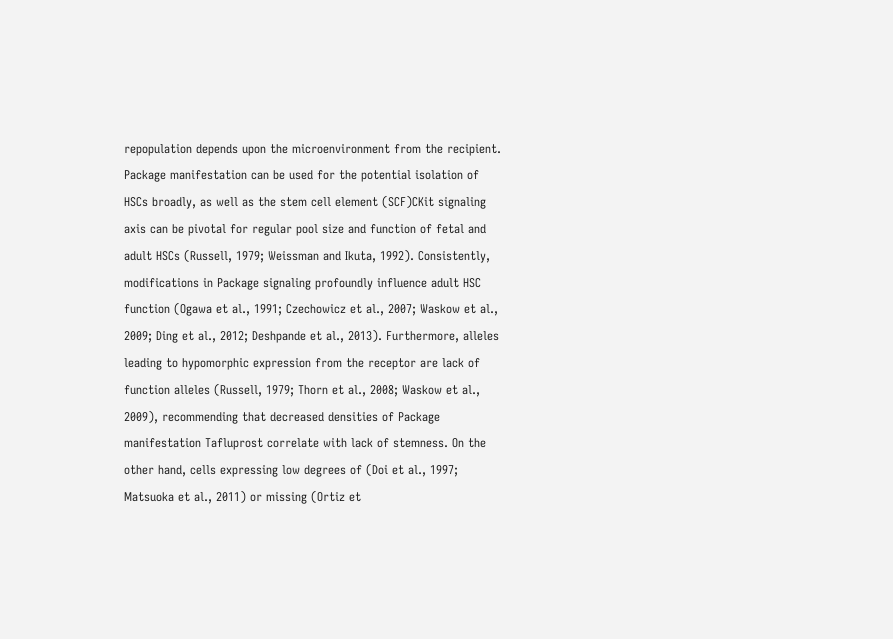repopulation depends upon the microenvironment from the recipient. Package manifestation can be used for the potential isolation of HSCs broadly, as well as the stem cell element (SCF)CKit signaling axis can be pivotal for regular pool size and function of fetal and adult HSCs (Russell, 1979; Weissman and Ikuta, 1992). Consistently, modifications in Package signaling profoundly influence adult HSC function (Ogawa et al., 1991; Czechowicz et al., 2007; Waskow et al., 2009; Ding et al., 2012; Deshpande et al., 2013). Furthermore, alleles leading to hypomorphic expression from the receptor are lack of function alleles (Russell, 1979; Thorn et al., 2008; Waskow et al., 2009), recommending that decreased densities of Package manifestation Tafluprost correlate with lack of stemness. On the other hand, cells expressing low degrees of (Doi et al., 1997; Matsuoka et al., 2011) or missing (Ortiz et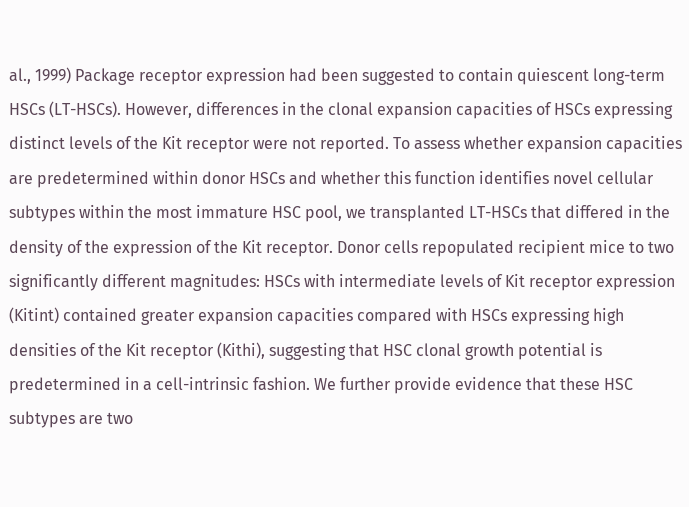al., 1999) Package receptor expression had been suggested to contain quiescent long-term HSCs (LT-HSCs). However, differences in the clonal expansion capacities of HSCs expressing distinct levels of the Kit receptor were not reported. To assess whether expansion capacities are predetermined within donor HSCs and whether this function identifies novel cellular subtypes within the most immature HSC pool, we transplanted LT-HSCs that differed in the density of the expression of the Kit receptor. Donor cells repopulated recipient mice to two significantly different magnitudes: HSCs with intermediate levels of Kit receptor expression (Kitint) contained greater expansion capacities compared with HSCs expressing high densities of the Kit receptor (Kithi), suggesting that HSC clonal growth potential is predetermined in a cell-intrinsic fashion. We further provide evidence that these HSC subtypes are two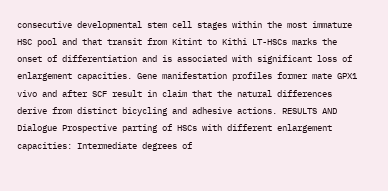consecutive developmental stem cell stages within the most immature HSC pool and that transit from Kitint to Kithi LT-HSCs marks the onset of differentiation and is associated with significant loss of enlargement capacities. Gene manifestation profiles former mate GPX1 vivo and after SCF result in claim that the natural differences derive from distinct bicycling and adhesive actions. RESULTS AND Dialogue Prospective parting of HSCs with different enlargement capacities: Intermediate degrees of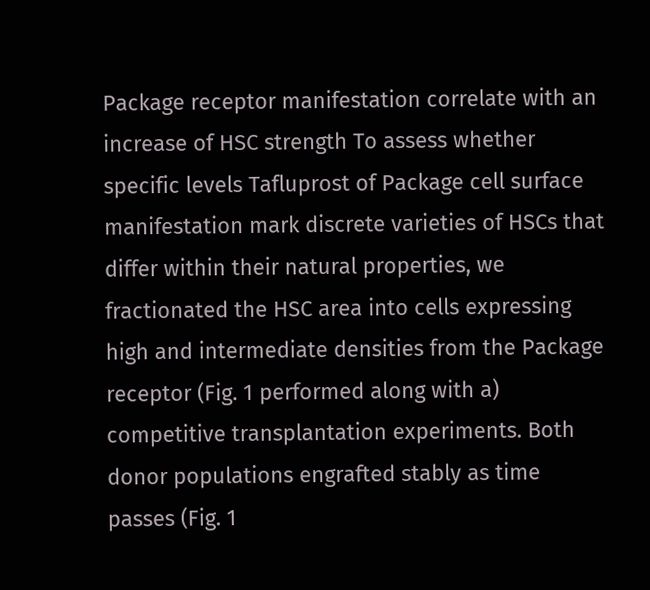Package receptor manifestation correlate with an increase of HSC strength To assess whether specific levels Tafluprost of Package cell surface manifestation mark discrete varieties of HSCs that differ within their natural properties, we fractionated the HSC area into cells expressing high and intermediate densities from the Package receptor (Fig. 1 performed along with a) competitive transplantation experiments. Both donor populations engrafted stably as time passes (Fig. 1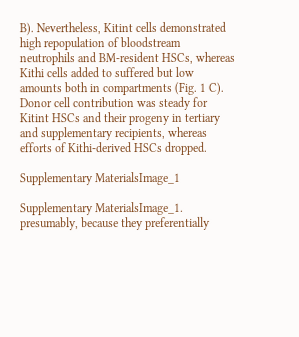B). Nevertheless, Kitint cells demonstrated high repopulation of bloodstream neutrophils and BM-resident HSCs, whereas Kithi cells added to suffered but low amounts both in compartments (Fig. 1 C). Donor cell contribution was steady for Kitint HSCs and their progeny in tertiary and supplementary recipients, whereas efforts of Kithi-derived HSCs dropped.

Supplementary MaterialsImage_1

Supplementary MaterialsImage_1. presumably, because they preferentially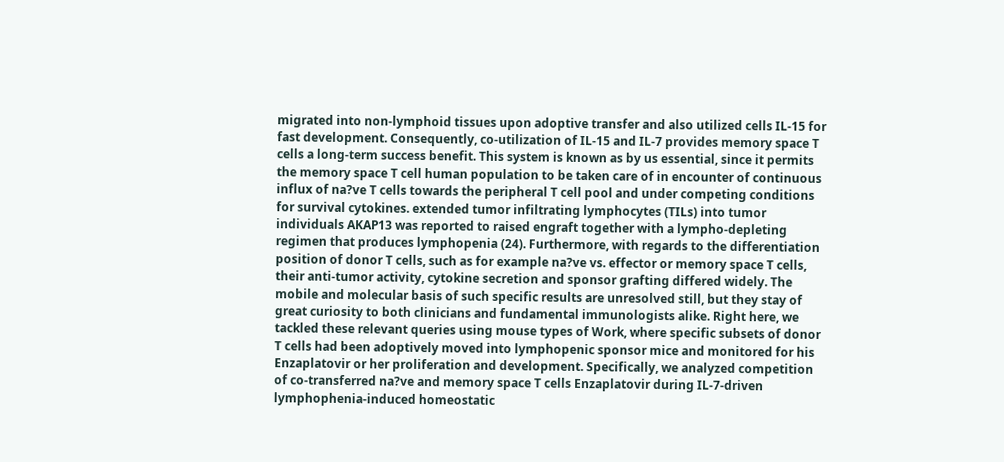migrated into non-lymphoid tissues upon adoptive transfer and also utilized cells IL-15 for fast development. Consequently, co-utilization of IL-15 and IL-7 provides memory space T cells a long-term success benefit. This system is known as by us essential, since it permits the memory space T cell human population to be taken care of in encounter of continuous influx of na?ve T cells towards the peripheral T cell pool and under competing conditions for survival cytokines. extended tumor infiltrating lymphocytes (TILs) into tumor individuals AKAP13 was reported to raised engraft together with a lympho-depleting regimen that produces lymphopenia (24). Furthermore, with regards to the differentiation position of donor T cells, such as for example na?ve vs. effector or memory space T cells, their anti-tumor activity, cytokine secretion and sponsor grafting differed widely. The mobile and molecular basis of such specific results are unresolved still, but they stay of great curiosity to both clinicians and fundamental immunologists alike. Right here, we tackled these relevant queries using mouse types of Work, where specific subsets of donor T cells had been adoptively moved into lymphopenic sponsor mice and monitored for his Enzaplatovir or her proliferation and development. Specifically, we analyzed competition of co-transferred na?ve and memory space T cells Enzaplatovir during IL-7-driven lymphophenia-induced homeostatic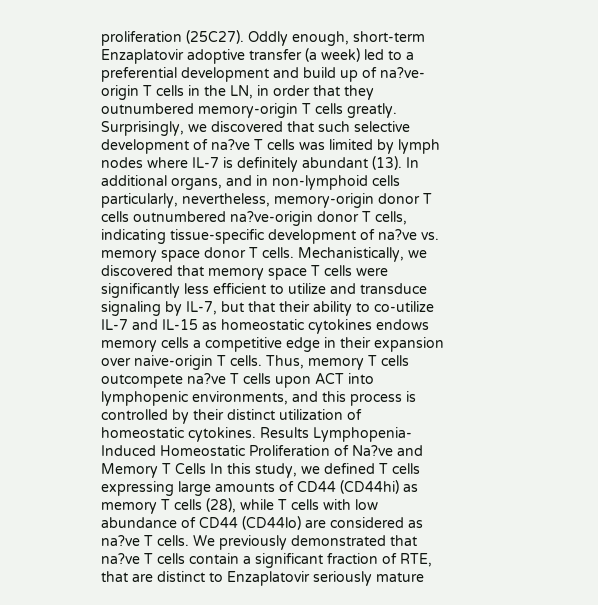proliferation (25C27). Oddly enough, short-term Enzaplatovir adoptive transfer (a week) led to a preferential development and build up of na?ve-origin T cells in the LN, in order that they outnumbered memory-origin T cells greatly. Surprisingly, we discovered that such selective development of na?ve T cells was limited by lymph nodes where IL-7 is definitely abundant (13). In additional organs, and in non-lymphoid cells particularly, nevertheless, memory-origin donor T cells outnumbered na?ve-origin donor T cells, indicating tissue-specific development of na?ve vs. memory space donor T cells. Mechanistically, we discovered that memory space T cells were significantly less efficient to utilize and transduce signaling by IL-7, but that their ability to co-utilize IL-7 and IL-15 as homeostatic cytokines endows memory cells a competitive edge in their expansion over naive-origin T cells. Thus, memory T cells outcompete na?ve T cells upon ACT into lymphopenic environments, and this process is controlled by their distinct utilization of homeostatic cytokines. Results Lymphopenia-Induced Homeostatic Proliferation of Na?ve and Memory T Cells In this study, we defined T cells expressing large amounts of CD44 (CD44hi) as memory T cells (28), while T cells with low abundance of CD44 (CD44lo) are considered as na?ve T cells. We previously demonstrated that na?ve T cells contain a significant fraction of RTE, that are distinct to Enzaplatovir seriously mature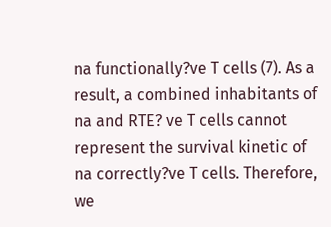na functionally?ve T cells (7). As a result, a combined inhabitants of na and RTE? ve T cells cannot represent the survival kinetic of na correctly?ve T cells. Therefore, we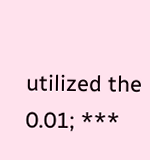utilized the 0.01; ***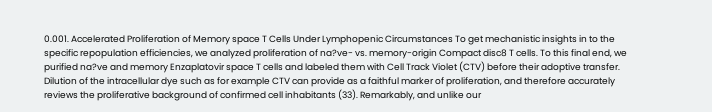0.001. Accelerated Proliferation of Memory space T Cells Under Lymphopenic Circumstances To get mechanistic insights in to the specific repopulation efficiencies, we analyzed proliferation of na?ve- vs. memory-origin Compact disc8 T cells. To this final end, we purified na?ve and memory Enzaplatovir space T cells and labeled them with Cell Track Violet (CTV) before their adoptive transfer. Dilution of the intracellular dye such as for example CTV can provide as a faithful marker of proliferation, and therefore accurately reviews the proliferative background of confirmed cell inhabitants (33). Remarkably, and unlike our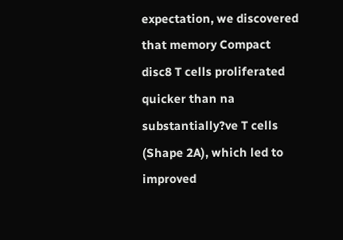expectation, we discovered that memory Compact disc8 T cells proliferated quicker than na substantially?ve T cells (Shape 2A), which led to improved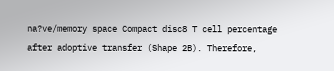na?ve/memory space Compact disc8 T cell percentage after adoptive transfer (Shape 2B). Therefore,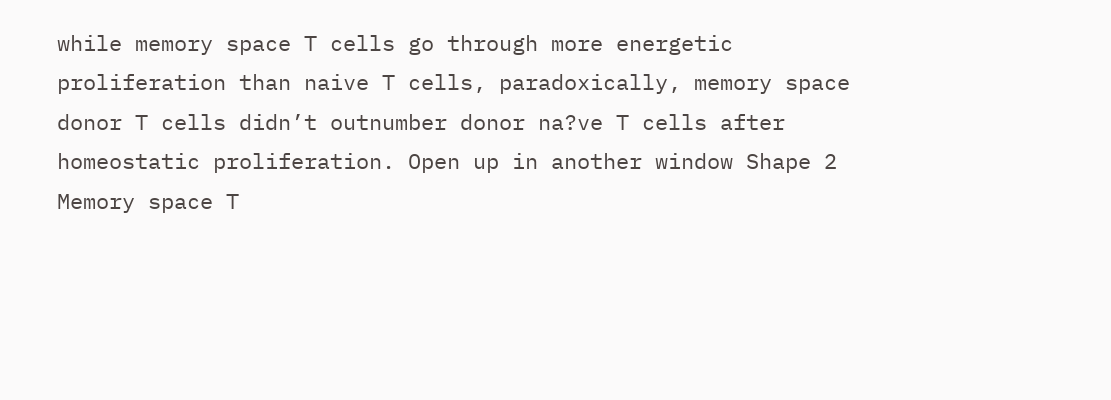while memory space T cells go through more energetic proliferation than naive T cells, paradoxically, memory space donor T cells didn’t outnumber donor na?ve T cells after homeostatic proliferation. Open up in another window Shape 2 Memory space T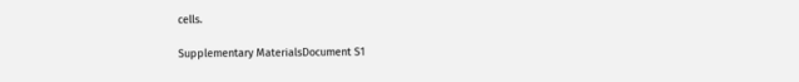cells.

Supplementary MaterialsDocument S1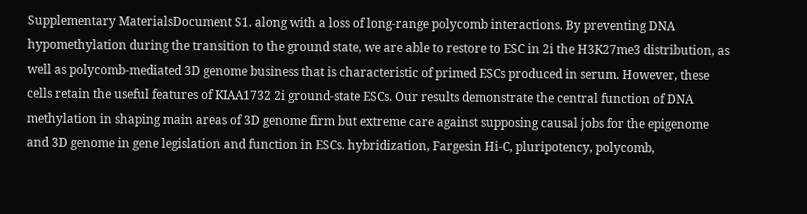Supplementary MaterialsDocument S1. along with a loss of long-range polycomb interactions. By preventing DNA hypomethylation during the transition to the ground state, we are able to restore to ESC in 2i the H3K27me3 distribution, as well as polycomb-mediated 3D genome business that is characteristic of primed ESCs produced in serum. However, these cells retain the useful features of KIAA1732 2i ground-state ESCs. Our results demonstrate the central function of DNA methylation in shaping main areas of 3D genome firm but extreme care against supposing causal jobs for the epigenome and 3D genome in gene legislation and function in ESCs. hybridization, Fargesin Hi-C, pluripotency, polycomb,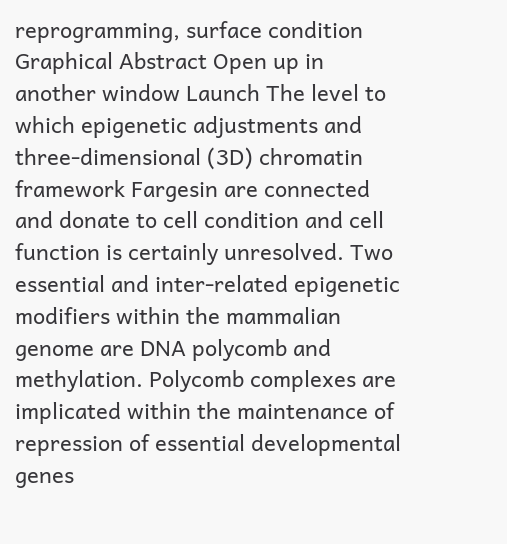reprogramming, surface condition Graphical Abstract Open up in another window Launch The level to which epigenetic adjustments and three-dimensional (3D) chromatin framework Fargesin are connected and donate to cell condition and cell function is certainly unresolved. Two essential and inter-related epigenetic modifiers within the mammalian genome are DNA polycomb and methylation. Polycomb complexes are implicated within the maintenance of repression of essential developmental genes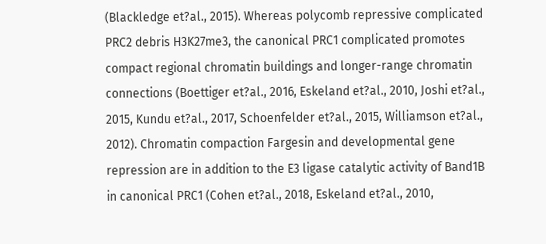(Blackledge et?al., 2015). Whereas polycomb repressive complicated PRC2 debris H3K27me3, the canonical PRC1 complicated promotes compact regional chromatin buildings and longer-range chromatin connections (Boettiger et?al., 2016, Eskeland et?al., 2010, Joshi et?al., 2015, Kundu et?al., 2017, Schoenfelder et?al., 2015, Williamson et?al., 2012). Chromatin compaction Fargesin and developmental gene repression are in addition to the E3 ligase catalytic activity of Band1B in canonical PRC1 (Cohen et?al., 2018, Eskeland et?al., 2010,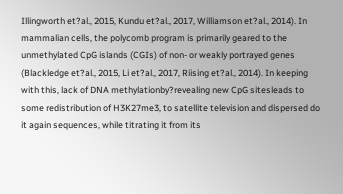Illingworth et?al., 2015, Kundu et?al., 2017, Williamson et?al., 2014). In mammalian cells, the polycomb program is primarily geared to the unmethylated CpG islands (CGIs) of non- or weakly portrayed genes (Blackledge et?al., 2015, Li et?al., 2017, Riising et?al., 2014). In keeping with this, lack of DNA methylationby?revealing new CpG sitesleads to some redistribution of H3K27me3, to satellite television and dispersed do it again sequences, while titrating it from its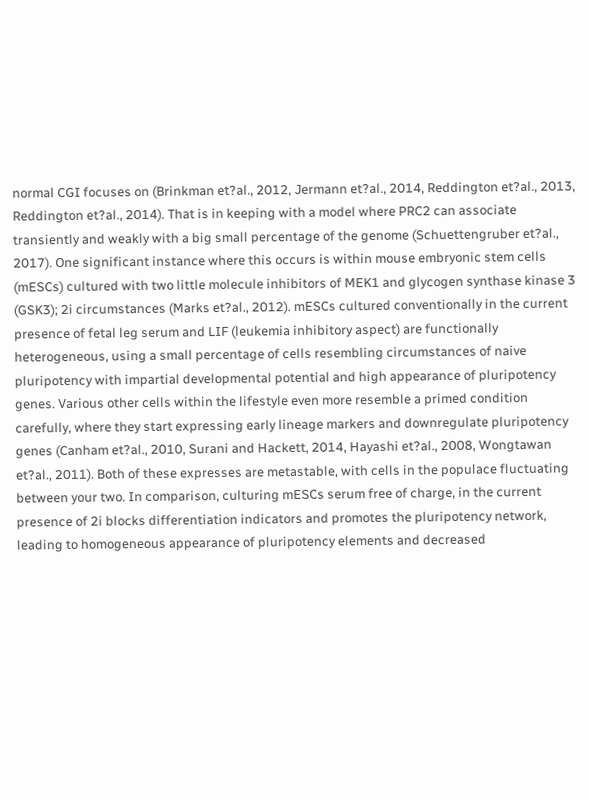normal CGI focuses on (Brinkman et?al., 2012, Jermann et?al., 2014, Reddington et?al., 2013, Reddington et?al., 2014). That is in keeping with a model where PRC2 can associate transiently and weakly with a big small percentage of the genome (Schuettengruber et?al., 2017). One significant instance where this occurs is within mouse embryonic stem cells (mESCs) cultured with two little molecule inhibitors of MEK1 and glycogen synthase kinase 3 (GSK3); 2i circumstances (Marks et?al., 2012). mESCs cultured conventionally in the current presence of fetal leg serum and LIF (leukemia inhibitory aspect) are functionally heterogeneous, using a small percentage of cells resembling circumstances of naive pluripotency with impartial developmental potential and high appearance of pluripotency genes. Various other cells within the lifestyle even more resemble a primed condition carefully, where they start expressing early lineage markers and downregulate pluripotency genes (Canham et?al., 2010, Surani and Hackett, 2014, Hayashi et?al., 2008, Wongtawan et?al., 2011). Both of these expresses are metastable, with cells in the populace fluctuating between your two. In comparison, culturing mESCs serum free of charge, in the current presence of 2i blocks differentiation indicators and promotes the pluripotency network, leading to homogeneous appearance of pluripotency elements and decreased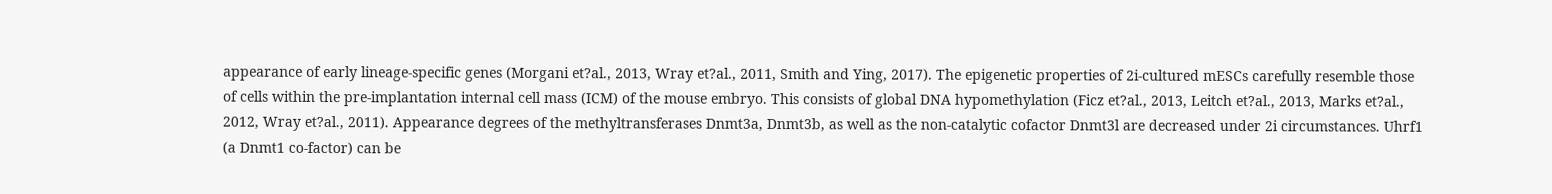appearance of early lineage-specific genes (Morgani et?al., 2013, Wray et?al., 2011, Smith and Ying, 2017). The epigenetic properties of 2i-cultured mESCs carefully resemble those of cells within the pre-implantation internal cell mass (ICM) of the mouse embryo. This consists of global DNA hypomethylation (Ficz et?al., 2013, Leitch et?al., 2013, Marks et?al., 2012, Wray et?al., 2011). Appearance degrees of the methyltransferases Dnmt3a, Dnmt3b, as well as the non-catalytic cofactor Dnmt3l are decreased under 2i circumstances. Uhrf1 (a Dnmt1 co-factor) can be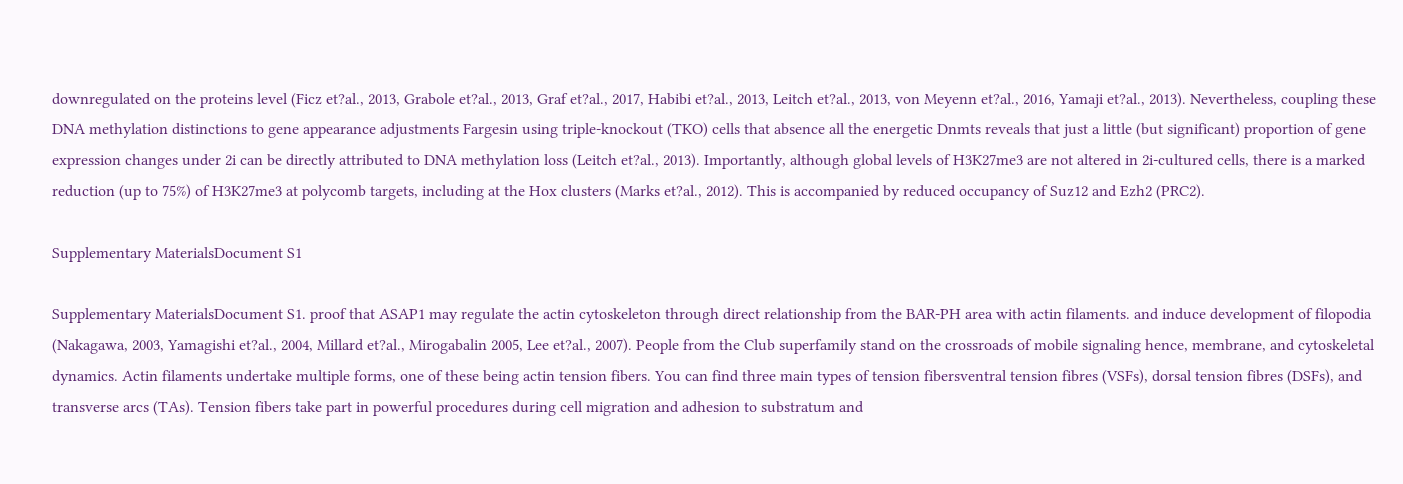downregulated on the proteins level (Ficz et?al., 2013, Grabole et?al., 2013, Graf et?al., 2017, Habibi et?al., 2013, Leitch et?al., 2013, von Meyenn et?al., 2016, Yamaji et?al., 2013). Nevertheless, coupling these DNA methylation distinctions to gene appearance adjustments Fargesin using triple-knockout (TKO) cells that absence all the energetic Dnmts reveals that just a little (but significant) proportion of gene expression changes under 2i can be directly attributed to DNA methylation loss (Leitch et?al., 2013). Importantly, although global levels of H3K27me3 are not altered in 2i-cultured cells, there is a marked reduction (up to 75%) of H3K27me3 at polycomb targets, including at the Hox clusters (Marks et?al., 2012). This is accompanied by reduced occupancy of Suz12 and Ezh2 (PRC2).

Supplementary MaterialsDocument S1

Supplementary MaterialsDocument S1. proof that ASAP1 may regulate the actin cytoskeleton through direct relationship from the BAR-PH area with actin filaments. and induce development of filopodia (Nakagawa, 2003, Yamagishi et?al., 2004, Millard et?al., Mirogabalin 2005, Lee et?al., 2007). People from the Club superfamily stand on the crossroads of mobile signaling hence, membrane, and cytoskeletal dynamics. Actin filaments undertake multiple forms, one of these being actin tension fibers. You can find three main types of tension fibersventral tension fibres (VSFs), dorsal tension fibres (DSFs), and transverse arcs (TAs). Tension fibers take part in powerful procedures during cell migration and adhesion to substratum and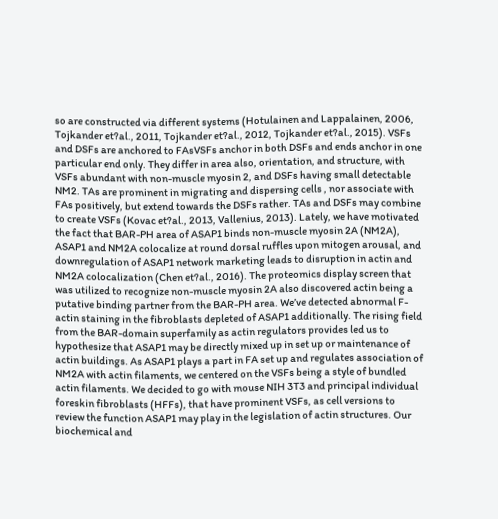so are constructed via different systems (Hotulainen and Lappalainen, 2006, Tojkander et?al., 2011, Tojkander et?al., 2012, Tojkander et?al., 2015). VSFs and DSFs are anchored to FAsVSFs anchor in both DSFs and ends anchor in one particular end only. They differ in area also, orientation, and structure, with VSFs abundant with non-muscle myosin 2, and DSFs having small detectable NM2. TAs are prominent in migrating and dispersing cells , nor associate with FAs positively, but extend towards the DSFs rather. TAs and DSFs may combine to create VSFs (Kovac et?al., 2013, Vallenius, 2013). Lately, we have motivated the fact that BAR-PH area of ASAP1 binds non-muscle myosin 2A (NM2A), ASAP1 and NM2A colocalize at round dorsal ruffles upon mitogen arousal, and downregulation of ASAP1 network marketing leads to disruption in actin and NM2A colocalization (Chen et?al., 2016). The proteomics display screen that was utilized to recognize non-muscle myosin 2A also discovered actin being a putative binding partner from the BAR-PH area. We’ve detected abnormal F-actin staining in the fibroblasts depleted of ASAP1 additionally. The rising field from the BAR-domain superfamily as actin regulators provides led us to hypothesize that ASAP1 may be directly mixed up in set up or maintenance of actin buildings. As ASAP1 plays a part in FA set up and regulates association of NM2A with actin filaments, we centered on the VSFs being a style of bundled actin filaments. We decided to go with mouse NIH 3T3 and principal individual foreskin fibroblasts (HFFs), that have prominent VSFs, as cell versions to review the function ASAP1 may play in the legislation of actin structures. Our biochemical and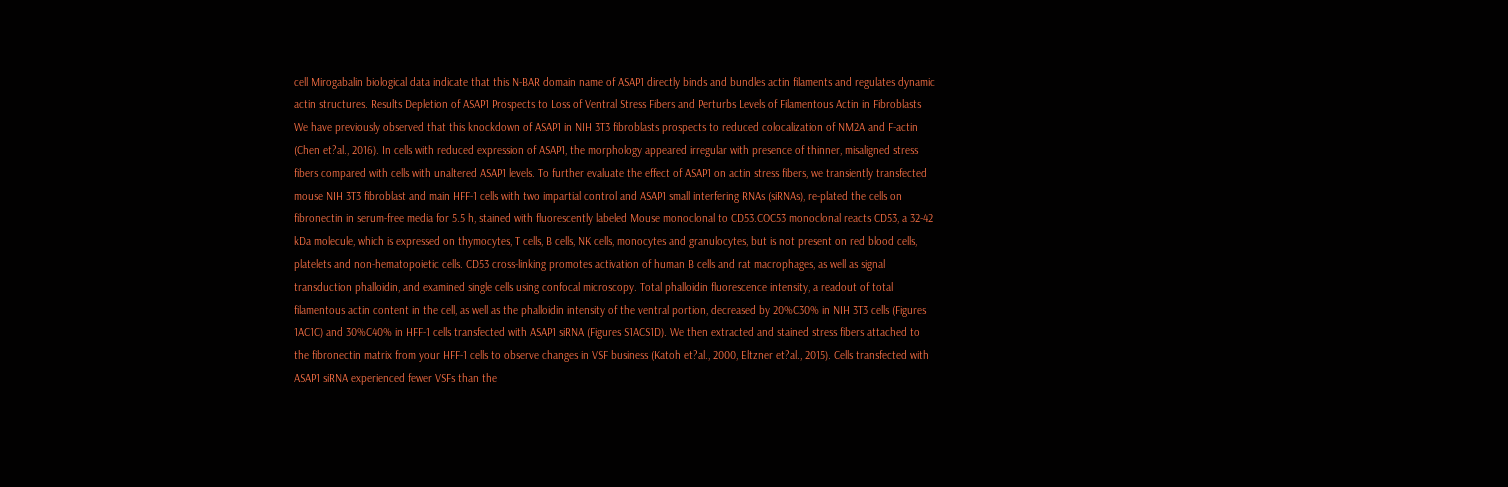cell Mirogabalin biological data indicate that this N-BAR domain name of ASAP1 directly binds and bundles actin filaments and regulates dynamic actin structures. Results Depletion of ASAP1 Prospects to Loss of Ventral Stress Fibers and Perturbs Levels of Filamentous Actin in Fibroblasts We have previously observed that this knockdown of ASAP1 in NIH 3T3 fibroblasts prospects to reduced colocalization of NM2A and F-actin (Chen et?al., 2016). In cells with reduced expression of ASAP1, the morphology appeared irregular with presence of thinner, misaligned stress fibers compared with cells with unaltered ASAP1 levels. To further evaluate the effect of ASAP1 on actin stress fibers, we transiently transfected mouse NIH 3T3 fibroblast and main HFF-1 cells with two impartial control and ASAP1 small interfering RNAs (siRNAs), re-plated the cells on fibronectin in serum-free media for 5.5 h, stained with fluorescently labeled Mouse monoclonal to CD53.COC53 monoclonal reacts CD53, a 32-42 kDa molecule, which is expressed on thymocytes, T cells, B cells, NK cells, monocytes and granulocytes, but is not present on red blood cells, platelets and non-hematopoietic cells. CD53 cross-linking promotes activation of human B cells and rat macrophages, as well as signal transduction phalloidin, and examined single cells using confocal microscopy. Total phalloidin fluorescence intensity, a readout of total filamentous actin content in the cell, as well as the phalloidin intensity of the ventral portion, decreased by 20%C30% in NIH 3T3 cells (Figures 1AC1C) and 30%C40% in HFF-1 cells transfected with ASAP1 siRNA (Figures S1ACS1D). We then extracted and stained stress fibers attached to the fibronectin matrix from your HFF-1 cells to observe changes in VSF business (Katoh et?al., 2000, Eltzner et?al., 2015). Cells transfected with ASAP1 siRNA experienced fewer VSFs than the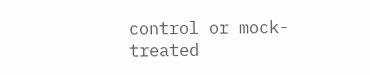control or mock-treated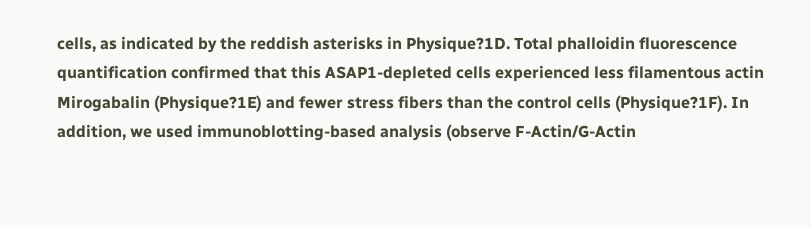cells, as indicated by the reddish asterisks in Physique?1D. Total phalloidin fluorescence quantification confirmed that this ASAP1-depleted cells experienced less filamentous actin Mirogabalin (Physique?1E) and fewer stress fibers than the control cells (Physique?1F). In addition, we used immunoblotting-based analysis (observe F-Actin/G-Actin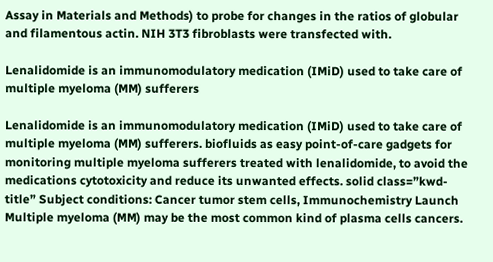Assay in Materials and Methods) to probe for changes in the ratios of globular and filamentous actin. NIH 3T3 fibroblasts were transfected with.

Lenalidomide is an immunomodulatory medication (IMiD) used to take care of multiple myeloma (MM) sufferers

Lenalidomide is an immunomodulatory medication (IMiD) used to take care of multiple myeloma (MM) sufferers. biofluids as easy point-of-care gadgets for monitoring multiple myeloma sufferers treated with lenalidomide, to avoid the medications cytotoxicity and reduce its unwanted effects. solid class=”kwd-title” Subject conditions: Cancer tumor stem cells, Immunochemistry Launch Multiple myeloma (MM) may be the most common kind of plasma cells cancers.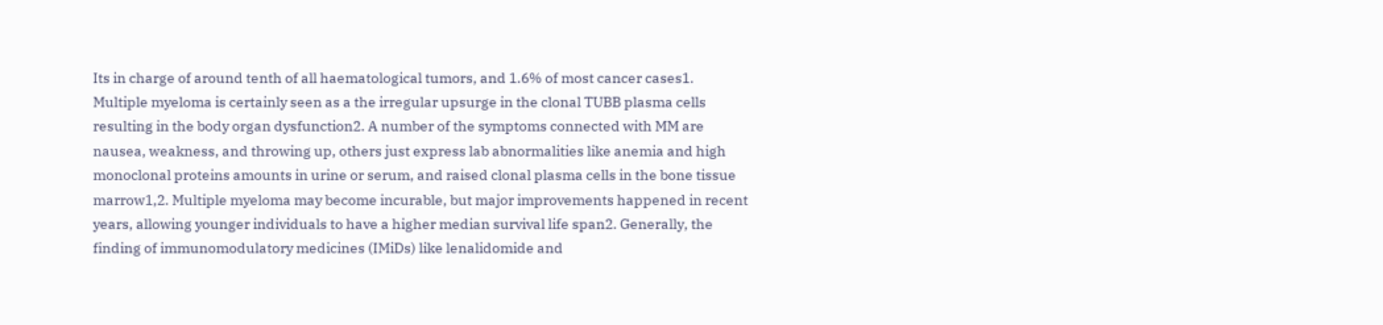Its in charge of around tenth of all haematological tumors, and 1.6% of most cancer cases1. Multiple myeloma is certainly seen as a the irregular upsurge in the clonal TUBB plasma cells resulting in the body organ dysfunction2. A number of the symptoms connected with MM are nausea, weakness, and throwing up, others just express lab abnormalities like anemia and high monoclonal proteins amounts in urine or serum, and raised clonal plasma cells in the bone tissue marrow1,2. Multiple myeloma may become incurable, but major improvements happened in recent years, allowing younger individuals to have a higher median survival life span2. Generally, the finding of immunomodulatory medicines (IMiDs) like lenalidomide and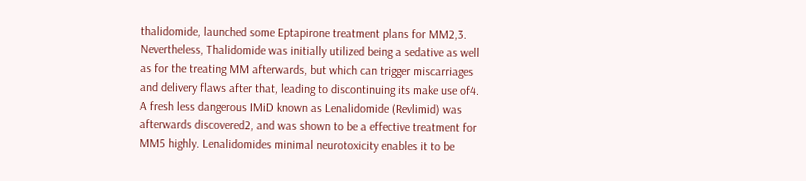thalidomide, launched some Eptapirone treatment plans for MM2,3. Nevertheless, Thalidomide was initially utilized being a sedative as well as for the treating MM afterwards, but which can trigger miscarriages and delivery flaws after that, leading to discontinuing its make use of4. A fresh less dangerous IMiD known as Lenalidomide (Revlimid) was afterwards discovered2, and was shown to be a effective treatment for MM5 highly. Lenalidomides minimal neurotoxicity enables it to be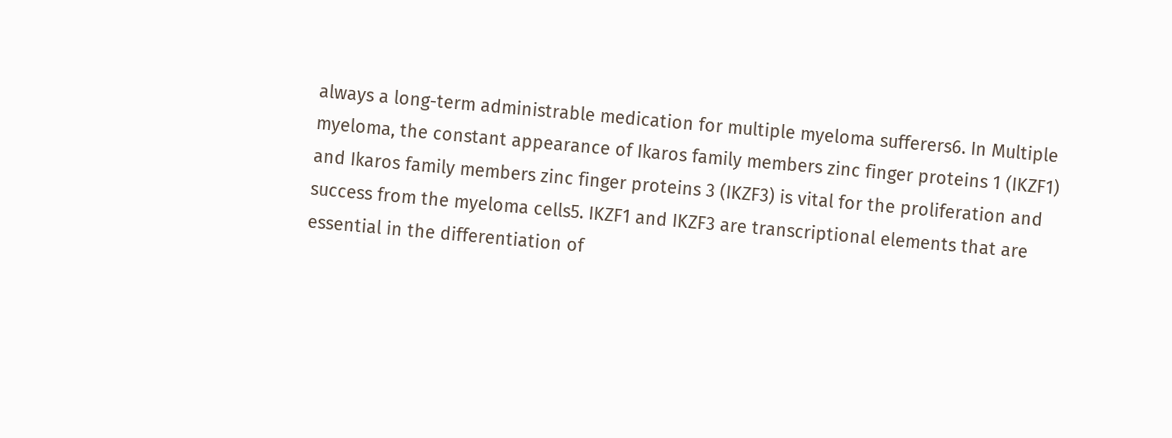always a long-term administrable medication for multiple myeloma sufferers6. In Multiple myeloma, the constant appearance of Ikaros family members zinc finger proteins 1 (IKZF1) and Ikaros family members zinc finger proteins 3 (IKZF3) is vital for the proliferation and success from the myeloma cells5. IKZF1 and IKZF3 are transcriptional elements that are essential in the differentiation of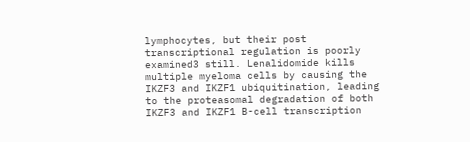lymphocytes, but their post transcriptional regulation is poorly examined3 still. Lenalidomide kills multiple myeloma cells by causing the IKZF3 and IKZF1 ubiquitination, leading to the proteasomal degradation of both IKZF3 and IKZF1 B-cell transcription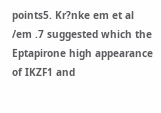points5. Kr?nke em et al /em .7 suggested which the Eptapirone high appearance of IKZF1 and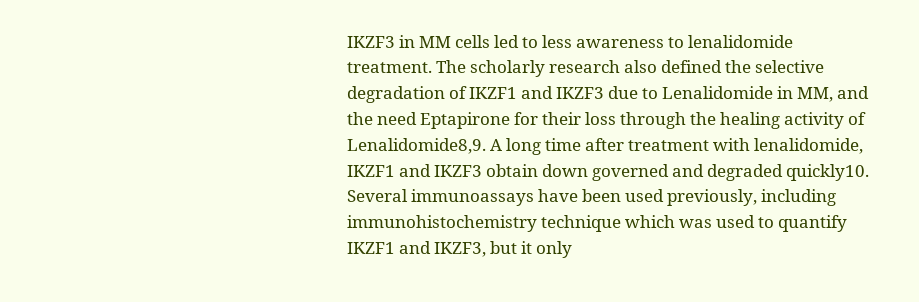IKZF3 in MM cells led to less awareness to lenalidomide treatment. The scholarly research also defined the selective degradation of IKZF1 and IKZF3 due to Lenalidomide in MM, and the need Eptapirone for their loss through the healing activity of Lenalidomide8,9. A long time after treatment with lenalidomide, IKZF1 and IKZF3 obtain down governed and degraded quickly10. Several immunoassays have been used previously, including immunohistochemistry technique which was used to quantify IKZF1 and IKZF3, but it only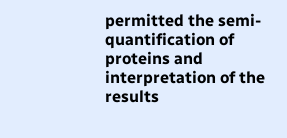permitted the semi-quantification of proteins and interpretation of the results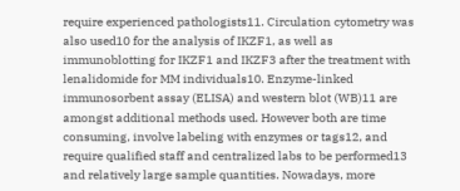require experienced pathologists11. Circulation cytometry was also used10 for the analysis of IKZF1, as well as immunoblotting for IKZF1 and IKZF3 after the treatment with lenalidomide for MM individuals10. Enzyme-linked immunosorbent assay (ELISA) and western blot (WB)11 are amongst additional methods used. However both are time consuming, involve labeling with enzymes or tags12, and require qualified staff and centralized labs to be performed13 and relatively large sample quantities. Nowadays, more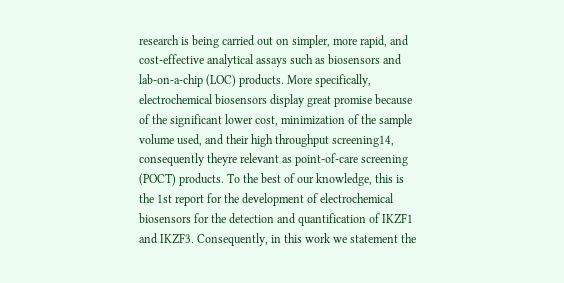research is being carried out on simpler, more rapid, and cost-effective analytical assays such as biosensors and lab-on-a-chip (LOC) products. More specifically, electrochemical biosensors display great promise because of the significant lower cost, minimization of the sample volume used, and their high throughput screening14, consequently theyre relevant as point-of-care screening (POCT) products. To the best of our knowledge, this is the 1st report for the development of electrochemical biosensors for the detection and quantification of IKZF1 and IKZF3. Consequently, in this work we statement the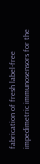fabrication of fresh label-free impedimetric immunosensors for the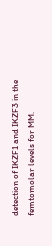detection of IKZF1 and IKZF3 in the femtomolar levels for MM.